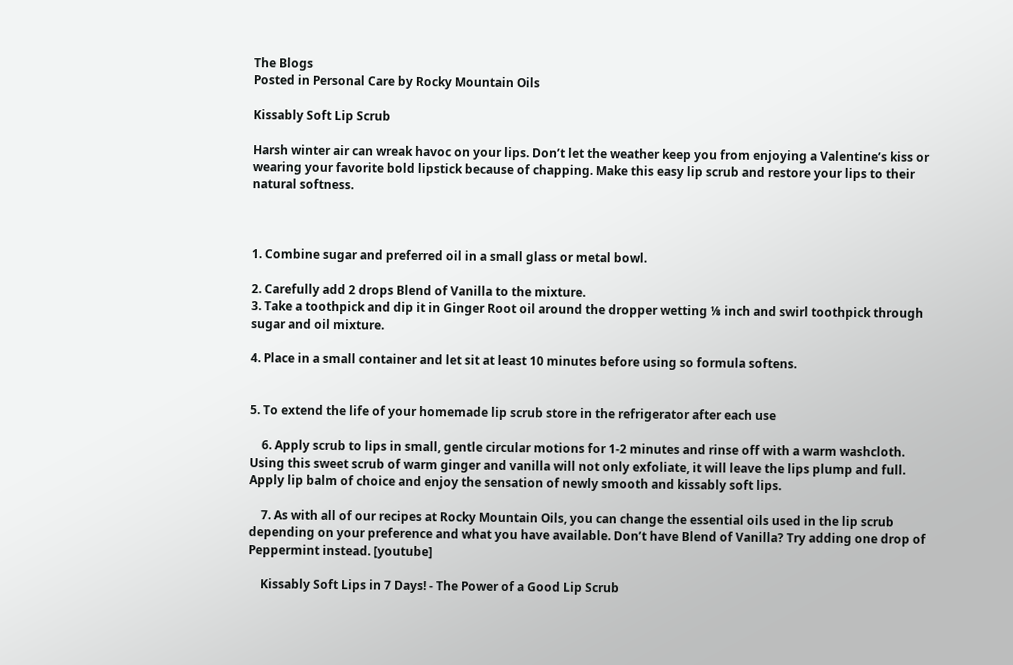The Blogs
Posted in Personal Care by Rocky Mountain Oils

Kissably Soft Lip Scrub

Harsh winter air can wreak havoc on your lips. Don’t let the weather keep you from enjoying a Valentine’s kiss or wearing your favorite bold lipstick because of chapping. Make this easy lip scrub and restore your lips to their natural softness.



1. Combine sugar and preferred oil in a small glass or metal bowl.

2. Carefully add 2 drops Blend of Vanilla to the mixture.
3. Take a toothpick and dip it in Ginger Root oil around the dropper wetting ⅛ inch and swirl toothpick through sugar and oil mixture.

4. Place in a small container and let sit at least 10 minutes before using so formula softens.


5. To extend the life of your homemade lip scrub store in the refrigerator after each use

    6. Apply scrub to lips in small, gentle circular motions for 1-2 minutes and rinse off with a warm washcloth. Using this sweet scrub of warm ginger and vanilla will not only exfoliate, it will leave the lips plump and full. Apply lip balm of choice and enjoy the sensation of newly smooth and kissably soft lips.

    7. As with all of our recipes at Rocky Mountain Oils, you can change the essential oils used in the lip scrub depending on your preference and what you have available. Don’t have Blend of Vanilla? Try adding one drop of Peppermint instead. [youtube]

    Kissably Soft Lips in 7 Days! - The Power of a Good Lip Scrub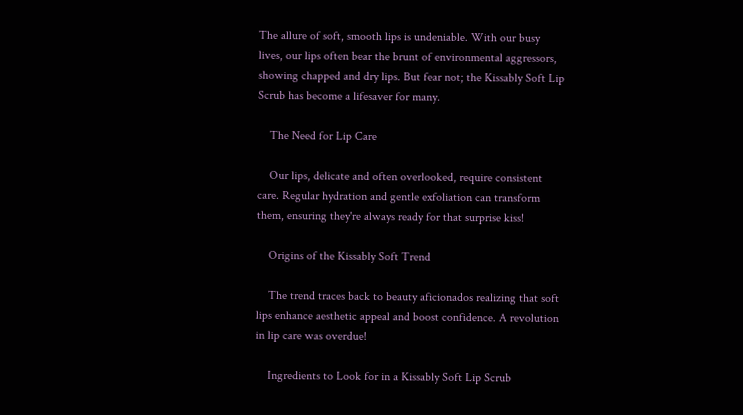The allure of soft, smooth lips is undeniable. With our busy lives, our lips often bear the brunt of environmental aggressors, showing chapped and dry lips. But fear not; the Kissably Soft Lip Scrub has become a lifesaver for many.

    The Need for Lip Care

    Our lips, delicate and often overlooked, require consistent care. Regular hydration and gentle exfoliation can transform them, ensuring they're always ready for that surprise kiss!

    Origins of the Kissably Soft Trend

    The trend traces back to beauty aficionados realizing that soft lips enhance aesthetic appeal and boost confidence. A revolution in lip care was overdue!

    Ingredients to Look for in a Kissably Soft Lip Scrub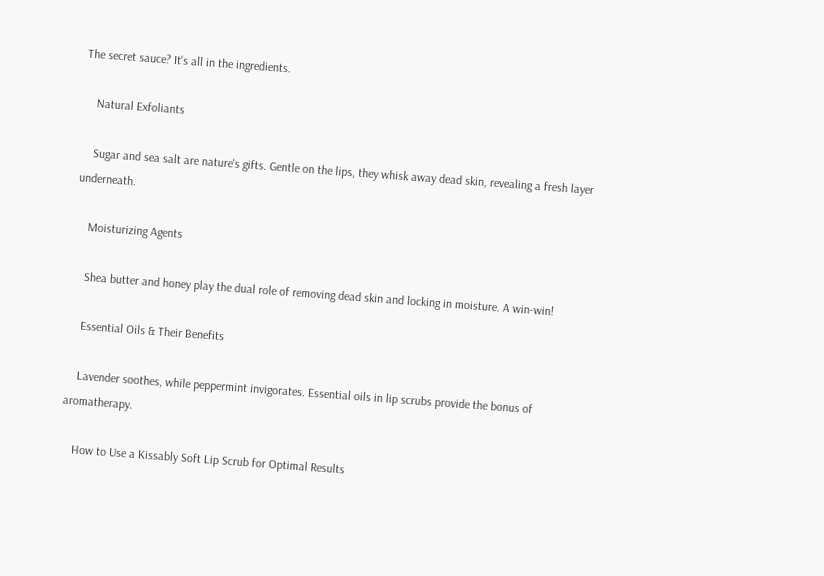The secret sauce? It's all in the ingredients.

    Natural Exfoliants

    Sugar and sea salt are nature's gifts. Gentle on the lips, they whisk away dead skin, revealing a fresh layer underneath.

    Moisturizing Agents

    Shea butter and honey play the dual role of removing dead skin and locking in moisture. A win-win!

    Essential Oils & Their Benefits

    Lavender soothes, while peppermint invigorates. Essential oils in lip scrubs provide the bonus of aromatherapy.

    How to Use a Kissably Soft Lip Scrub for Optimal Results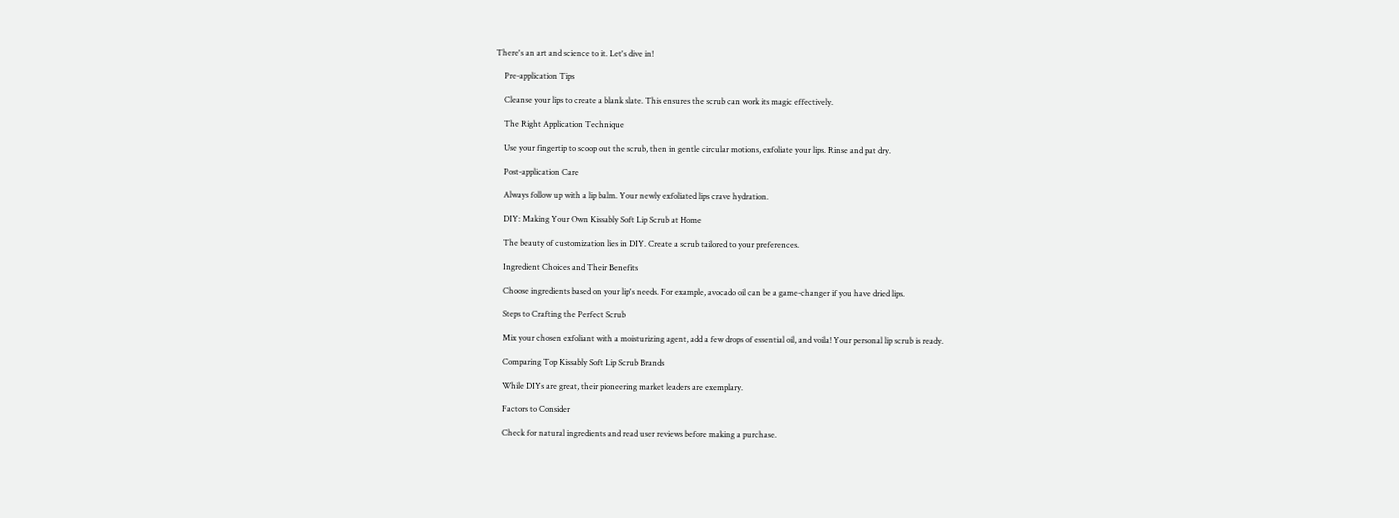There's an art and science to it. Let's dive in!

    Pre-application Tips

    Cleanse your lips to create a blank slate. This ensures the scrub can work its magic effectively.

    The Right Application Technique

    Use your fingertip to scoop out the scrub, then in gentle circular motions, exfoliate your lips. Rinse and pat dry.

    Post-application Care

    Always follow up with a lip balm. Your newly exfoliated lips crave hydration.

    DIY: Making Your Own Kissably Soft Lip Scrub at Home

    The beauty of customization lies in DIY. Create a scrub tailored to your preferences.

    Ingredient Choices and Their Benefits

    Choose ingredients based on your lip's needs. For example, avocado oil can be a game-changer if you have dried lips.

    Steps to Crafting the Perfect Scrub

    Mix your chosen exfoliant with a moisturizing agent, add a few drops of essential oil, and voila! Your personal lip scrub is ready.

    Comparing Top Kissably Soft Lip Scrub Brands

    While DIYs are great, their pioneering market leaders are exemplary.

    Factors to Consider

    Check for natural ingredients and read user reviews before making a purchase.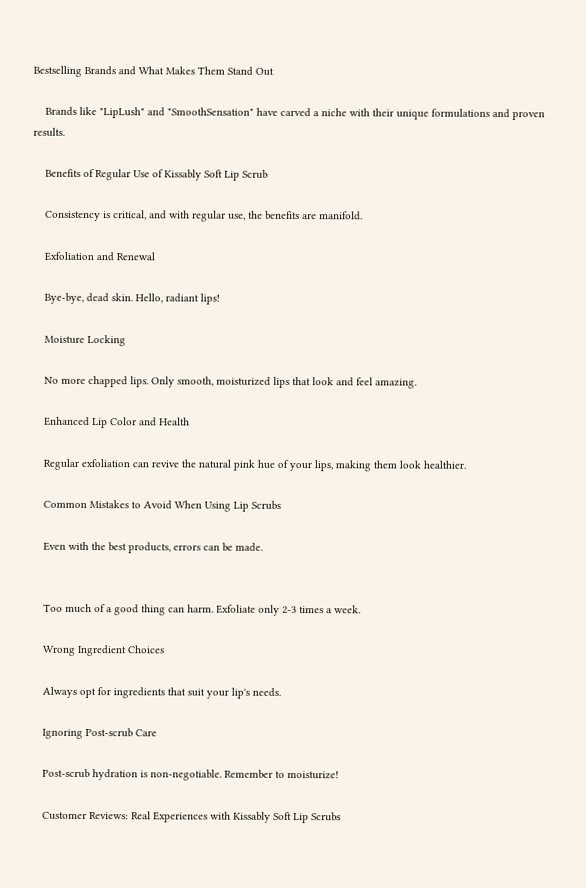Bestselling Brands and What Makes Them Stand Out

    Brands like "LipLush" and "SmoothSensation" have carved a niche with their unique formulations and proven results.

    Benefits of Regular Use of Kissably Soft Lip Scrub

    Consistency is critical, and with regular use, the benefits are manifold.

    Exfoliation and Renewal

    Bye-bye, dead skin. Hello, radiant lips!

    Moisture Locking

    No more chapped lips. Only smooth, moisturized lips that look and feel amazing.

    Enhanced Lip Color and Health

    Regular exfoliation can revive the natural pink hue of your lips, making them look healthier.

    Common Mistakes to Avoid When Using Lip Scrubs

    Even with the best products, errors can be made.


    Too much of a good thing can harm. Exfoliate only 2-3 times a week.

    Wrong Ingredient Choices

    Always opt for ingredients that suit your lip's needs.

    Ignoring Post-scrub Care

    Post-scrub hydration is non-negotiable. Remember to moisturize!

    Customer Reviews: Real Experiences with Kissably Soft Lip Scrubs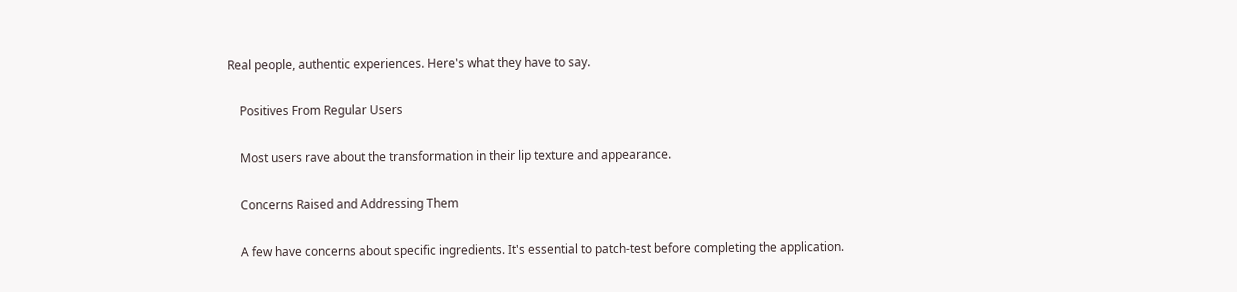Real people, authentic experiences. Here's what they have to say.

    Positives From Regular Users

    Most users rave about the transformation in their lip texture and appearance.

    Concerns Raised and Addressing Them

    A few have concerns about specific ingredients. It's essential to patch-test before completing the application.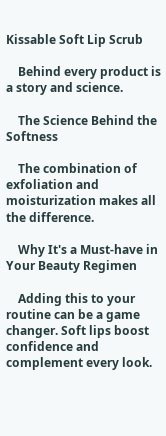Kissable Soft Lip Scrub

    Behind every product is a story and science.

    The Science Behind the Softness

    The combination of exfoliation and moisturization makes all the difference.

    Why It's a Must-have in Your Beauty Regimen

    Adding this to your routine can be a game changer. Soft lips boost confidence and complement every look.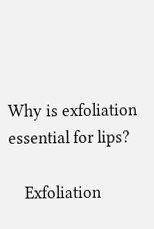Why is exfoliation essential for lips?

    Exfoliation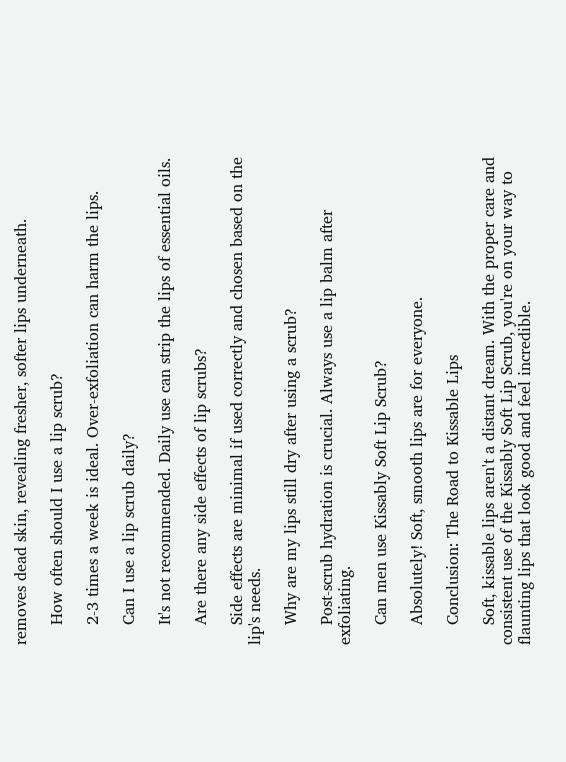removes dead skin, revealing fresher, softer lips underneath.

    How often should I use a lip scrub?

    2-3 times a week is ideal. Over-exfoliation can harm the lips.

    Can I use a lip scrub daily?

    It's not recommended. Daily use can strip the lips of essential oils.

    Are there any side effects of lip scrubs?

    Side effects are minimal if used correctly and chosen based on the lip's needs.

    Why are my lips still dry after using a scrub?

    Post-scrub hydration is crucial. Always use a lip balm after exfoliating.

    Can men use Kissably Soft Lip Scrub?

    Absolutely! Soft, smooth lips are for everyone.

    Conclusion: The Road to Kissable Lips

    Soft, kissable lips aren't a distant dream. With the proper care and consistent use of the Kissably Soft Lip Scrub, you're on your way to flaunting lips that look good and feel incredible.